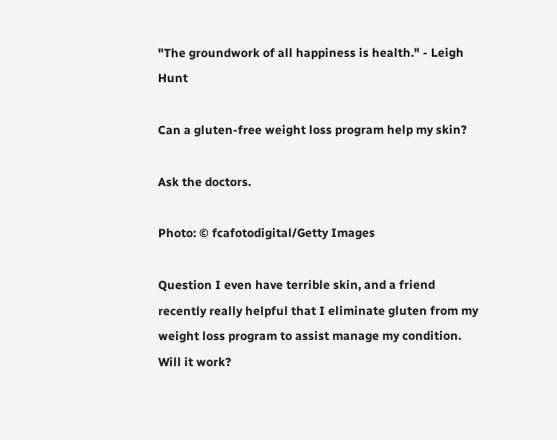"The groundwork of all happiness is health." - Leigh Hunt

Can a gluten-free weight loss program help my skin?

Ask the doctors.

Photo: © fcafotodigital/Getty Images

Question I even have terrible skin, and a friend recently really helpful that I eliminate gluten from my weight loss program to assist manage my condition. Will it work?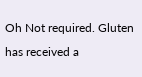Oh Not required. Gluten has received a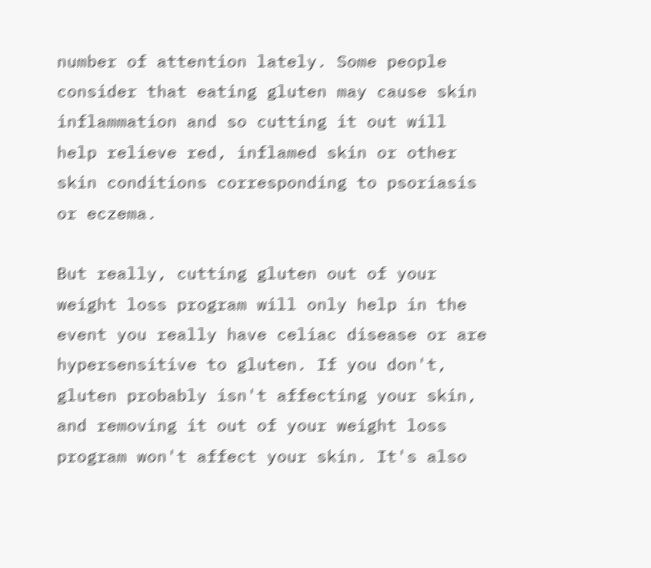number of attention lately. Some people consider that eating gluten may cause skin inflammation and so cutting it out will help relieve red, inflamed skin or other skin conditions corresponding to psoriasis or eczema.

But really, cutting gluten out of your weight loss program will only help in the event you really have celiac disease or are hypersensitive to gluten. If you don't, gluten probably isn't affecting your skin, and removing it out of your weight loss program won't affect your skin. It's also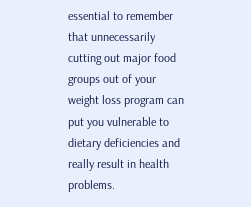essential to remember that unnecessarily cutting out major food groups out of your weight loss program can put you vulnerable to dietary deficiencies and really result in health problems.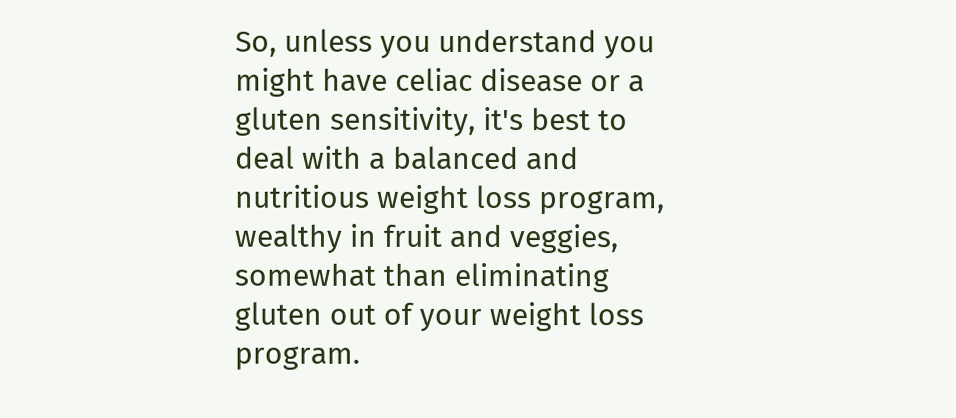So, unless you understand you might have celiac disease or a gluten sensitivity, it's best to deal with a balanced and nutritious weight loss program, wealthy in fruit and veggies, somewhat than eliminating gluten out of your weight loss program.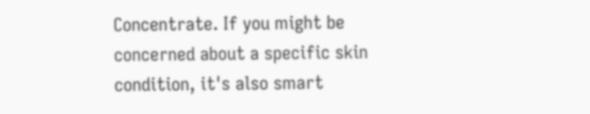Concentrate. If you might be concerned about a specific skin condition, it's also smart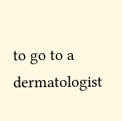to go to a dermatologist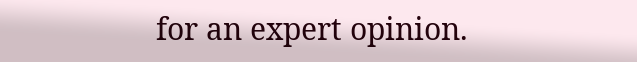for an expert opinion.